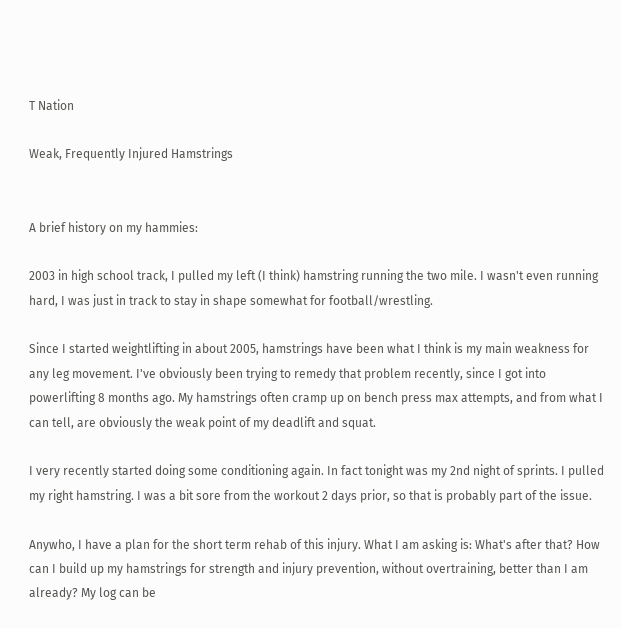T Nation

Weak, Frequently Injured Hamstrings


A brief history on my hammies:

2003 in high school track, I pulled my left (I think) hamstring running the two mile. I wasn't even running hard, I was just in track to stay in shape somewhat for football/wrestling.

Since I started weightlifting in about 2005, hamstrings have been what I think is my main weakness for any leg movement. I've obviously been trying to remedy that problem recently, since I got into powerlifting 8 months ago. My hamstrings often cramp up on bench press max attempts, and from what I can tell, are obviously the weak point of my deadlift and squat.

I very recently started doing some conditioning again. In fact tonight was my 2nd night of sprints. I pulled my right hamstring. I was a bit sore from the workout 2 days prior, so that is probably part of the issue.

Anywho, I have a plan for the short term rehab of this injury. What I am asking is: What's after that? How can I build up my hamstrings for strength and injury prevention, without overtraining, better than I am already? My log can be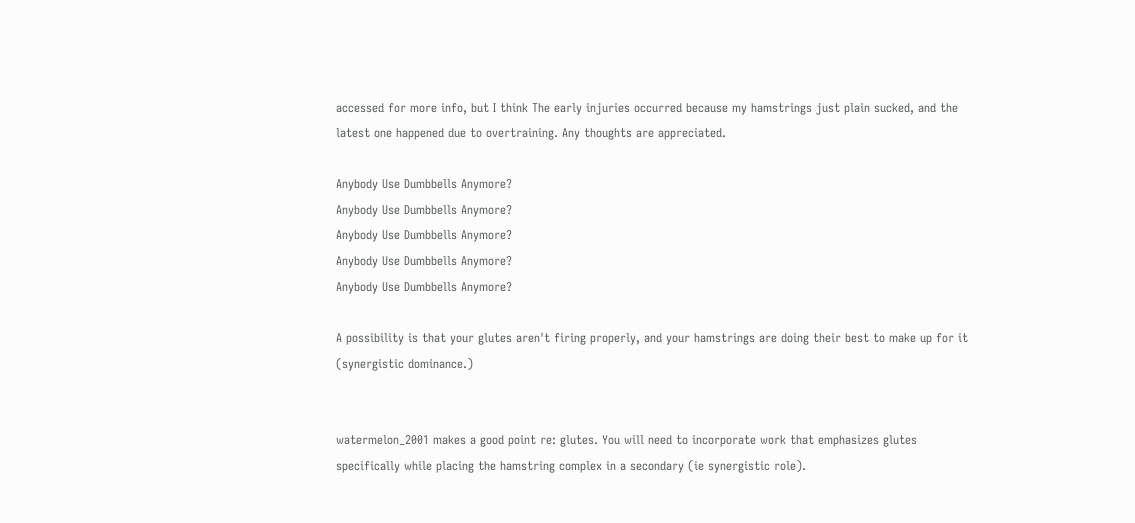accessed for more info, but I think The early injuries occurred because my hamstrings just plain sucked, and the latest one happened due to overtraining. Any thoughts are appreciated.

Anybody Use Dumbbells Anymore?
Anybody Use Dumbbells Anymore?
Anybody Use Dumbbells Anymore?
Anybody Use Dumbbells Anymore?
Anybody Use Dumbbells Anymore?

A possibility is that your glutes aren't firing properly, and your hamstrings are doing their best to make up for it (synergistic dominance.)


watermelon_2001 makes a good point re: glutes. You will need to incorporate work that emphasizes glutes specifically while placing the hamstring complex in a secondary (ie synergistic role).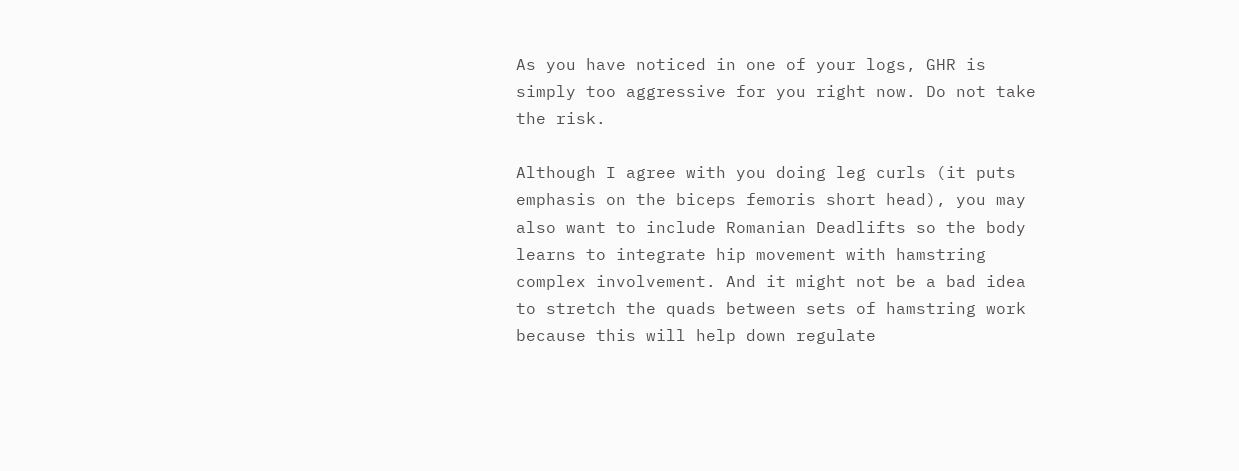As you have noticed in one of your logs, GHR is simply too aggressive for you right now. Do not take the risk.

Although I agree with you doing leg curls (it puts emphasis on the biceps femoris short head), you may also want to include Romanian Deadlifts so the body learns to integrate hip movement with hamstring complex involvement. And it might not be a bad idea to stretch the quads between sets of hamstring work because this will help down regulate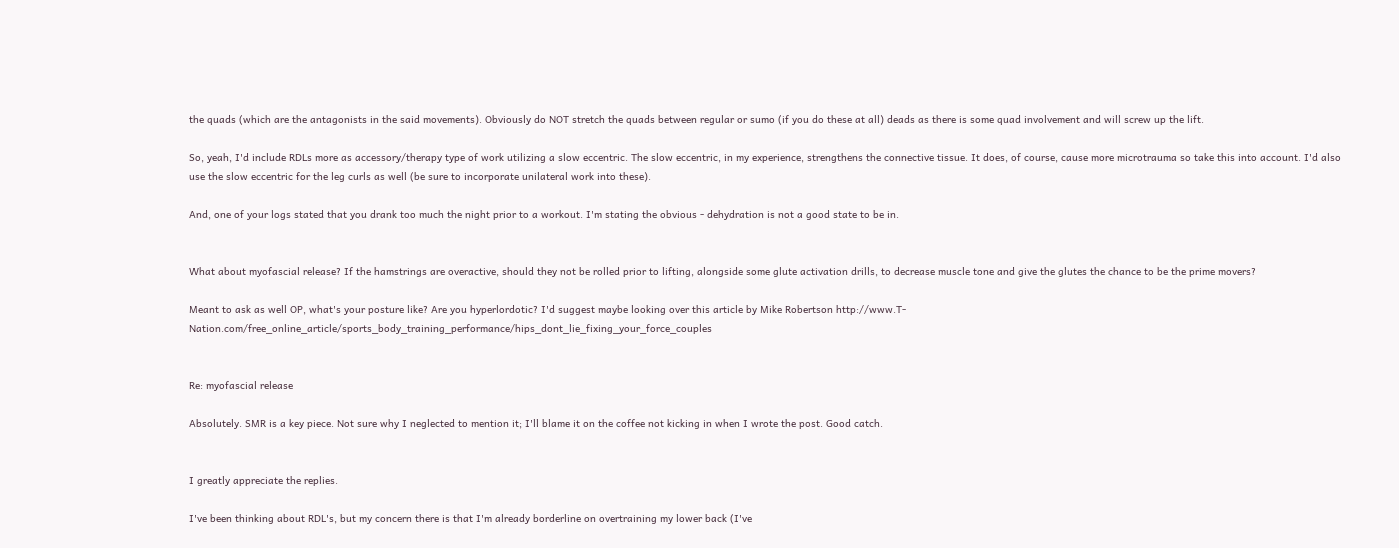the quads (which are the antagonists in the said movements). Obviously do NOT stretch the quads between regular or sumo (if you do these at all) deads as there is some quad involvement and will screw up the lift.

So, yeah, I'd include RDLs more as accessory/therapy type of work utilizing a slow eccentric. The slow eccentric, in my experience, strengthens the connective tissue. It does, of course, cause more microtrauma so take this into account. I'd also use the slow eccentric for the leg curls as well (be sure to incorporate unilateral work into these).

And, one of your logs stated that you drank too much the night prior to a workout. I'm stating the obvious - dehydration is not a good state to be in.


What about myofascial release? If the hamstrings are overactive, should they not be rolled prior to lifting, alongside some glute activation drills, to decrease muscle tone and give the glutes the chance to be the prime movers?

Meant to ask as well OP, what's your posture like? Are you hyperlordotic? I'd suggest maybe looking over this article by Mike Robertson http://www.T-Nation.com/free_online_article/sports_body_training_performance/hips_dont_lie_fixing_your_force_couples


Re: myofascial release

Absolutely. SMR is a key piece. Not sure why I neglected to mention it; I'll blame it on the coffee not kicking in when I wrote the post. Good catch.


I greatly appreciate the replies.

I've been thinking about RDL's, but my concern there is that I'm already borderline on overtraining my lower back (I've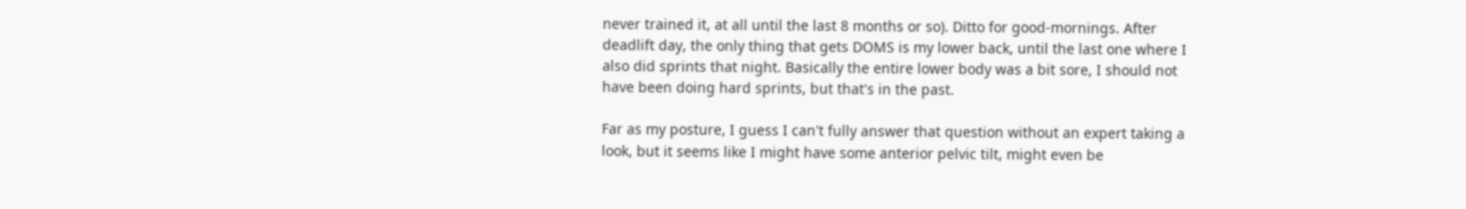never trained it, at all until the last 8 months or so). Ditto for good-mornings. After deadlift day, the only thing that gets DOMS is my lower back, until the last one where I also did sprints that night. Basically the entire lower body was a bit sore, I should not have been doing hard sprints, but that's in the past.

Far as my posture, I guess I can't fully answer that question without an expert taking a look, but it seems like I might have some anterior pelvic tilt, might even be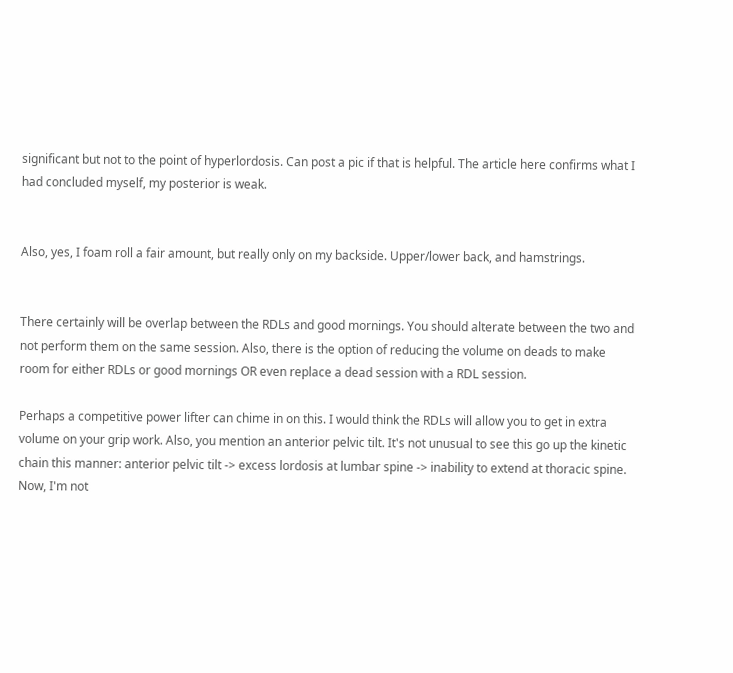significant but not to the point of hyperlordosis. Can post a pic if that is helpful. The article here confirms what I had concluded myself, my posterior is weak.


Also, yes, I foam roll a fair amount, but really only on my backside. Upper/lower back, and hamstrings.


There certainly will be overlap between the RDLs and good mornings. You should alterate between the two and not perform them on the same session. Also, there is the option of reducing the volume on deads to make room for either RDLs or good mornings OR even replace a dead session with a RDL session.

Perhaps a competitive power lifter can chime in on this. I would think the RDLs will allow you to get in extra volume on your grip work. Also, you mention an anterior pelvic tilt. It's not unusual to see this go up the kinetic chain this manner: anterior pelvic tilt -> excess lordosis at lumbar spine -> inability to extend at thoracic spine. Now, I'm not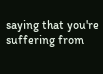saying that you're suffering from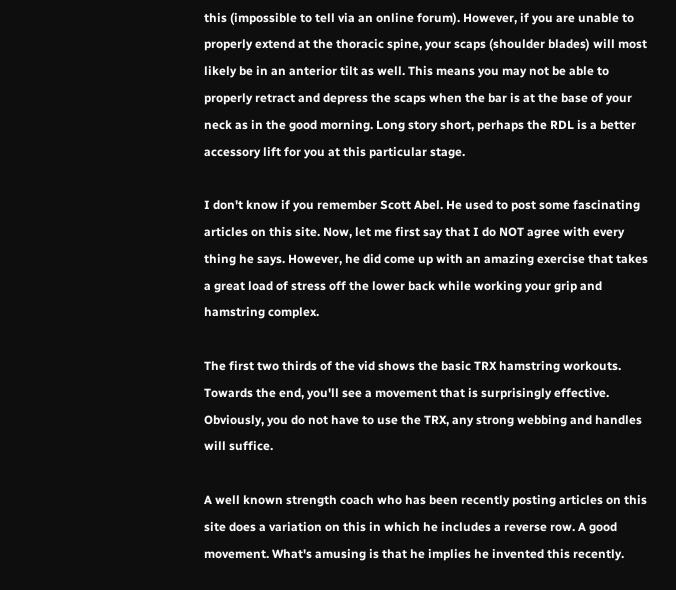this (impossible to tell via an online forum). However, if you are unable to properly extend at the thoracic spine, your scaps (shoulder blades) will most likely be in an anterior tilt as well. This means you may not be able to properly retract and depress the scaps when the bar is at the base of your neck as in the good morning. Long story short, perhaps the RDL is a better accessory lift for you at this particular stage.

I don't know if you remember Scott Abel. He used to post some fascinating articles on this site. Now, let me first say that I do NOT agree with every thing he says. However, he did come up with an amazing exercise that takes a great load of stress off the lower back while working your grip and hamstring complex.

The first two thirds of the vid shows the basic TRX hamstring workouts. Towards the end, you'll see a movement that is surprisingly effective. Obviously, you do not have to use the TRX, any strong webbing and handles will suffice.

A well known strength coach who has been recently posting articles on this site does a variation on this in which he includes a reverse row. A good movement. What's amusing is that he implies he invented this recently.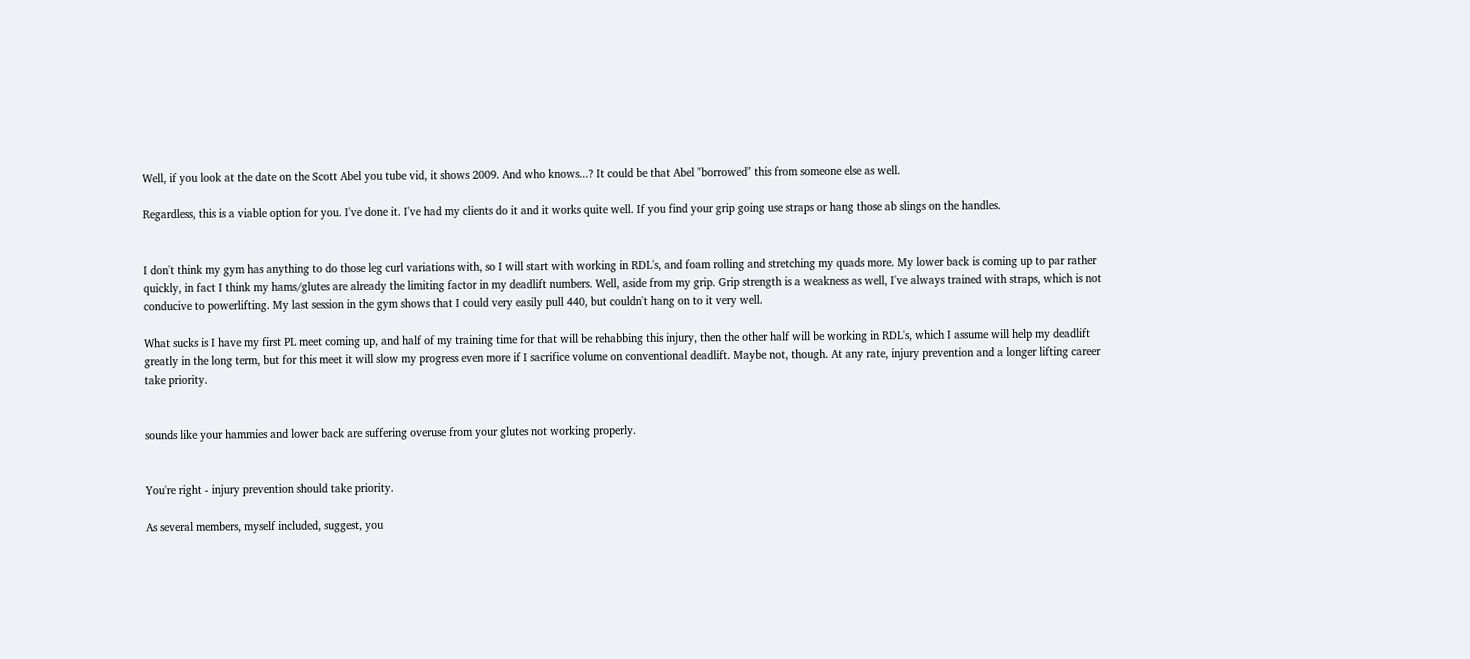Well, if you look at the date on the Scott Abel you tube vid, it shows 2009. And who knows...? It could be that Abel "borrowed" this from someone else as well.

Regardless, this is a viable option for you. I've done it. I've had my clients do it and it works quite well. If you find your grip going use straps or hang those ab slings on the handles.


I don't think my gym has anything to do those leg curl variations with, so I will start with working in RDL's, and foam rolling and stretching my quads more. My lower back is coming up to par rather quickly, in fact I think my hams/glutes are already the limiting factor in my deadlift numbers. Well, aside from my grip. Grip strength is a weakness as well, I've always trained with straps, which is not conducive to powerlifting. My last session in the gym shows that I could very easily pull 440, but couldn't hang on to it very well.

What sucks is I have my first PL meet coming up, and half of my training time for that will be rehabbing this injury, then the other half will be working in RDL's, which I assume will help my deadlift greatly in the long term, but for this meet it will slow my progress even more if I sacrifice volume on conventional deadlift. Maybe not, though. At any rate, injury prevention and a longer lifting career take priority.


sounds like your hammies and lower back are suffering overuse from your glutes not working properly.


You're right - injury prevention should take priority.

As several members, myself included, suggest, you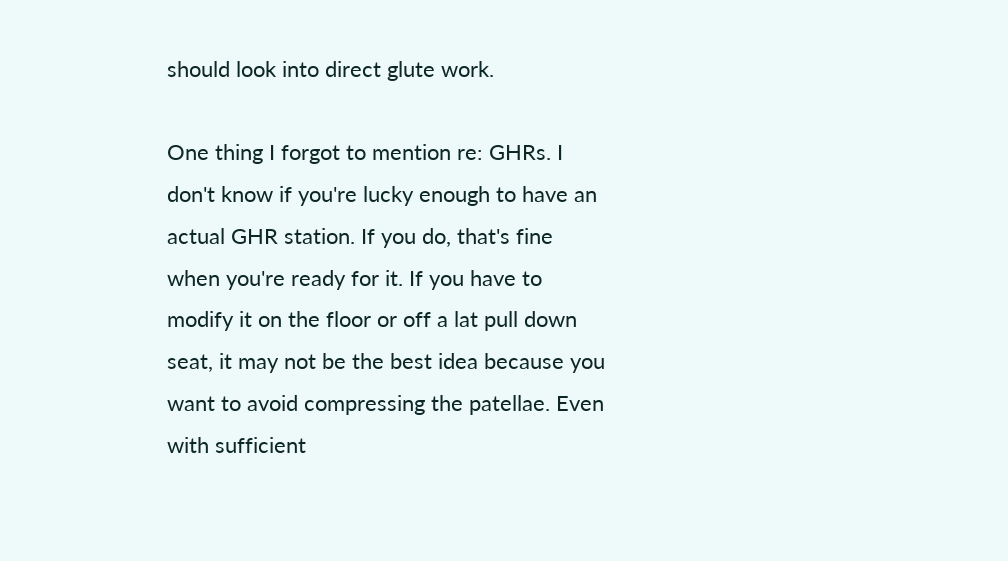should look into direct glute work.

One thing I forgot to mention re: GHRs. I don't know if you're lucky enough to have an actual GHR station. If you do, that's fine when you're ready for it. If you have to modify it on the floor or off a lat pull down seat, it may not be the best idea because you want to avoid compressing the patellae. Even with sufficient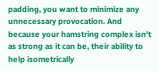padding, you want to minimize any unnecessary provocation. And because your hamstring complex isn't as strong as it can be, their ability to help isometrically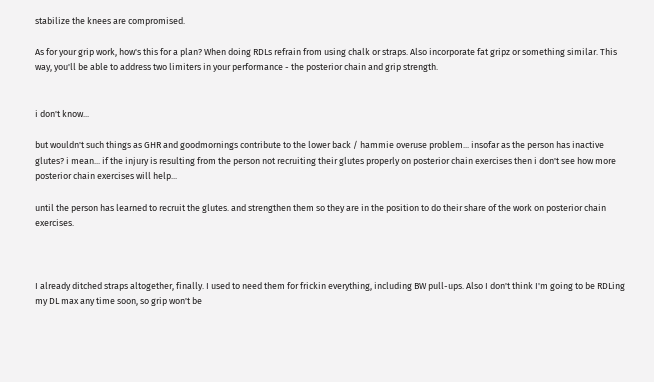stabilize the knees are compromised.

As for your grip work, how's this for a plan? When doing RDLs refrain from using chalk or straps. Also incorporate fat gripz or something similar. This way, you'll be able to address two limiters in your performance - the posterior chain and grip strength.


i don't know...

but wouldn't such things as GHR and goodmornings contribute to the lower back / hammie overuse problem... insofar as the person has inactive glutes? i mean... if the injury is resulting from the person not recruiting their glutes properly on posterior chain exercises then i don't see how more posterior chain exercises will help...

until the person has learned to recruit the glutes. and strengthen them so they are in the position to do their share of the work on posterior chain exercises.



I already ditched straps altogether, finally. I used to need them for frickin everything, including BW pull-ups. Also I don't think I'm going to be RDLing my DL max any time soon, so grip won't be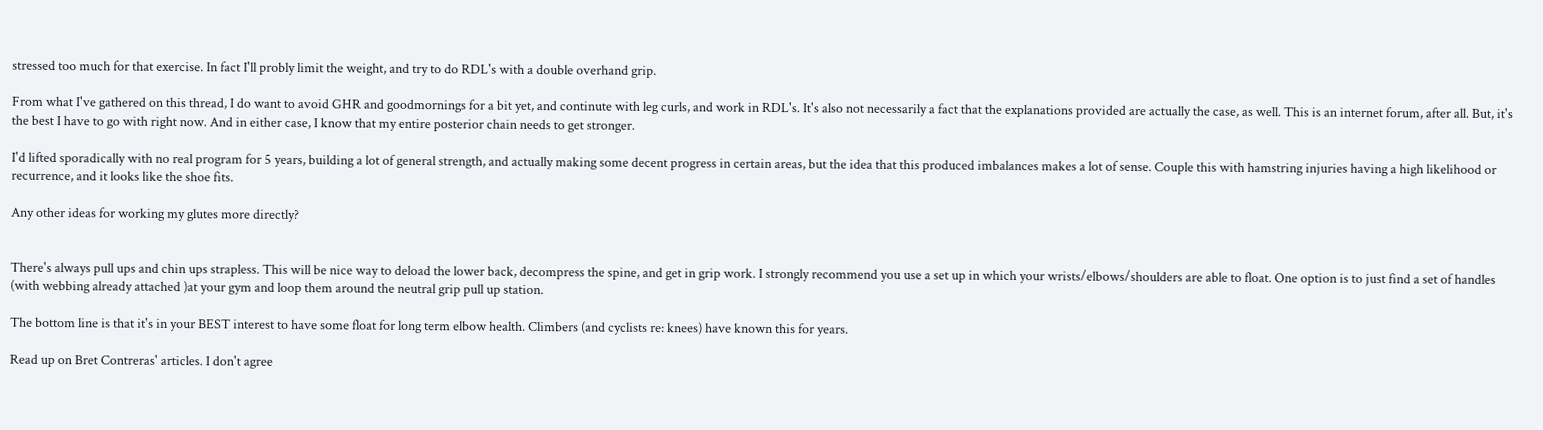stressed too much for that exercise. In fact I'll probly limit the weight, and try to do RDL's with a double overhand grip.

From what I've gathered on this thread, I do want to avoid GHR and goodmornings for a bit yet, and continute with leg curls, and work in RDL's. It's also not necessarily a fact that the explanations provided are actually the case, as well. This is an internet forum, after all. But, it's the best I have to go with right now. And in either case, I know that my entire posterior chain needs to get stronger.

I'd lifted sporadically with no real program for 5 years, building a lot of general strength, and actually making some decent progress in certain areas, but the idea that this produced imbalances makes a lot of sense. Couple this with hamstring injuries having a high likelihood or recurrence, and it looks like the shoe fits.

Any other ideas for working my glutes more directly?


There's always pull ups and chin ups strapless. This will be nice way to deload the lower back, decompress the spine, and get in grip work. I strongly recommend you use a set up in which your wrists/elbows/shoulders are able to float. One option is to just find a set of handles (with webbing already attached )at your gym and loop them around the neutral grip pull up station.

The bottom line is that it's in your BEST interest to have some float for long term elbow health. Climbers (and cyclists re: knees) have known this for years.

Read up on Bret Contreras' articles. I don't agree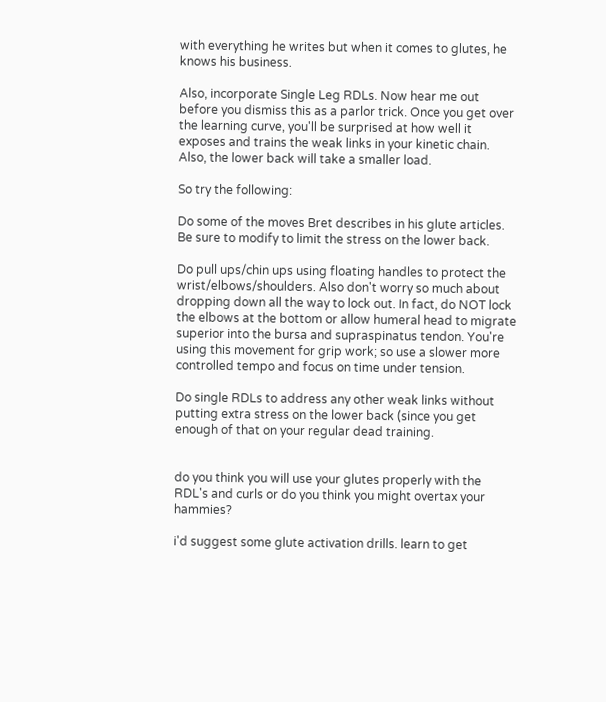with everything he writes but when it comes to glutes, he knows his business.

Also, incorporate Single Leg RDLs. Now hear me out before you dismiss this as a parlor trick. Once you get over the learning curve, you'll be surprised at how well it exposes and trains the weak links in your kinetic chain. Also, the lower back will take a smaller load.

So try the following:

Do some of the moves Bret describes in his glute articles. Be sure to modify to limit the stress on the lower back.

Do pull ups/chin ups using floating handles to protect the wrist/elbows/shoulders. Also don't worry so much about dropping down all the way to lock out. In fact, do NOT lock the elbows at the bottom or allow humeral head to migrate superior into the bursa and supraspinatus tendon. You're using this movement for grip work; so use a slower more controlled tempo and focus on time under tension.

Do single RDLs to address any other weak links without putting extra stress on the lower back (since you get enough of that on your regular dead training.


do you think you will use your glutes properly with the RDL's and curls or do you think you might overtax your hammies?

i'd suggest some glute activation drills. learn to get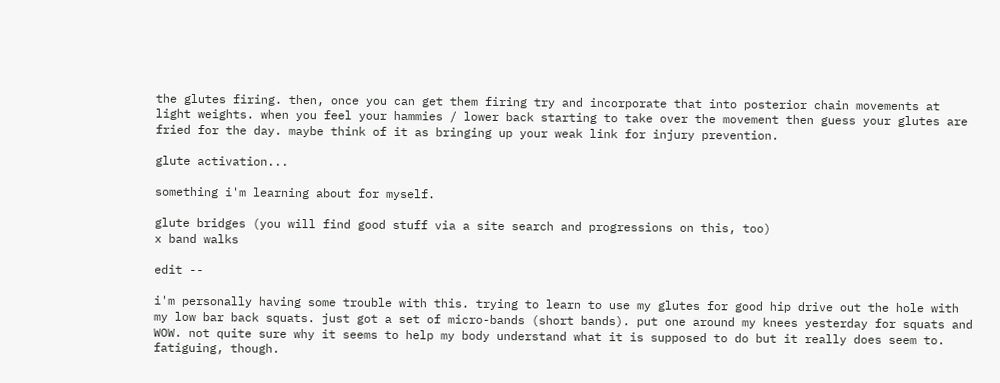the glutes firing. then, once you can get them firing try and incorporate that into posterior chain movements at light weights. when you feel your hammies / lower back starting to take over the movement then guess your glutes are fried for the day. maybe think of it as bringing up your weak link for injury prevention.

glute activation...

something i'm learning about for myself.

glute bridges (you will find good stuff via a site search and progressions on this, too)
x band walks

edit --

i'm personally having some trouble with this. trying to learn to use my glutes for good hip drive out the hole with my low bar back squats. just got a set of micro-bands (short bands). put one around my knees yesterday for squats and WOW. not quite sure why it seems to help my body understand what it is supposed to do but it really does seem to. fatiguing, though.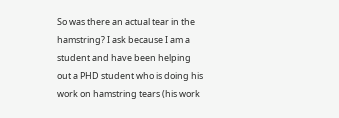So was there an actual tear in the hamstring? I ask because I am a student and have been helping out a PHD student who is doing his work on hamstring tears (his work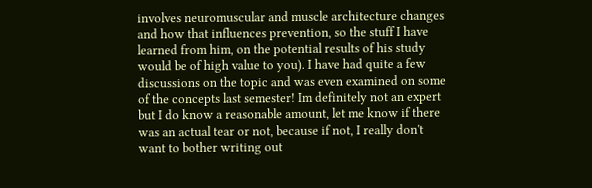involves neuromuscular and muscle architecture changes and how that influences prevention, so the stuff I have learned from him, on the potential results of his study would be of high value to you). I have had quite a few discussions on the topic and was even examined on some of the concepts last semester! Im definitely not an expert but I do know a reasonable amount, let me know if there was an actual tear or not, because if not, I really don't want to bother writing out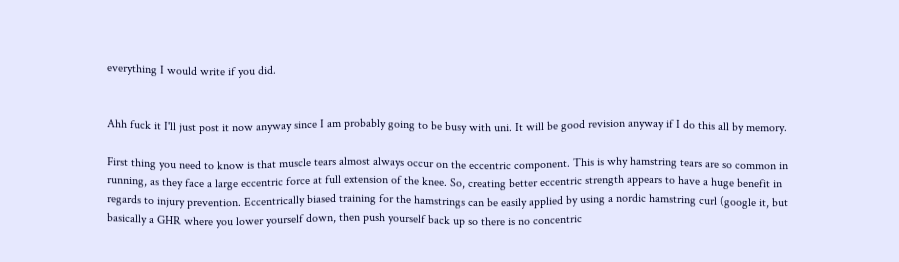everything I would write if you did.


Ahh fuck it I'll just post it now anyway since I am probably going to be busy with uni. It will be good revision anyway if I do this all by memory.

First thing you need to know is that muscle tears almost always occur on the eccentric component. This is why hamstring tears are so common in running, as they face a large eccentric force at full extension of the knee. So, creating better eccentric strength appears to have a huge benefit in regards to injury prevention. Eccentrically biased training for the hamstrings can be easily applied by using a nordic hamstring curl (google it, but basically a GHR where you lower yourself down, then push yourself back up so there is no concentric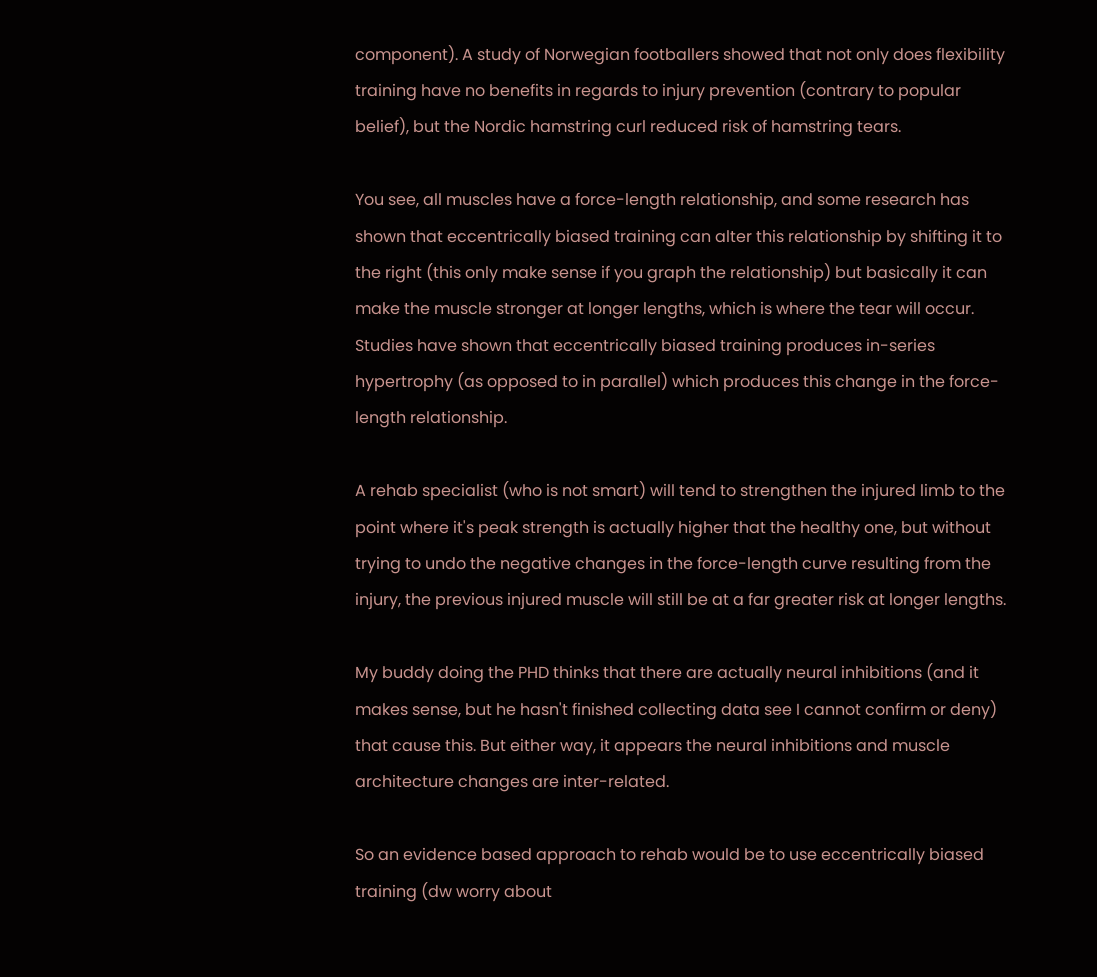component). A study of Norwegian footballers showed that not only does flexibility training have no benefits in regards to injury prevention (contrary to popular belief), but the Nordic hamstring curl reduced risk of hamstring tears.

You see, all muscles have a force-length relationship, and some research has shown that eccentrically biased training can alter this relationship by shifting it to the right (this only make sense if you graph the relationship) but basically it can make the muscle stronger at longer lengths, which is where the tear will occur. Studies have shown that eccentrically biased training produces in-series hypertrophy (as opposed to in parallel) which produces this change in the force-length relationship.

A rehab specialist (who is not smart) will tend to strengthen the injured limb to the point where it's peak strength is actually higher that the healthy one, but without trying to undo the negative changes in the force-length curve resulting from the injury, the previous injured muscle will still be at a far greater risk at longer lengths.

My buddy doing the PHD thinks that there are actually neural inhibitions (and it makes sense, but he hasn't finished collecting data see I cannot confirm or deny) that cause this. But either way, it appears the neural inhibitions and muscle architecture changes are inter-related.

So an evidence based approach to rehab would be to use eccentrically biased training (dw worry about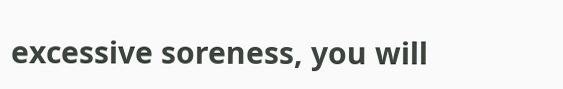excessive soreness, you will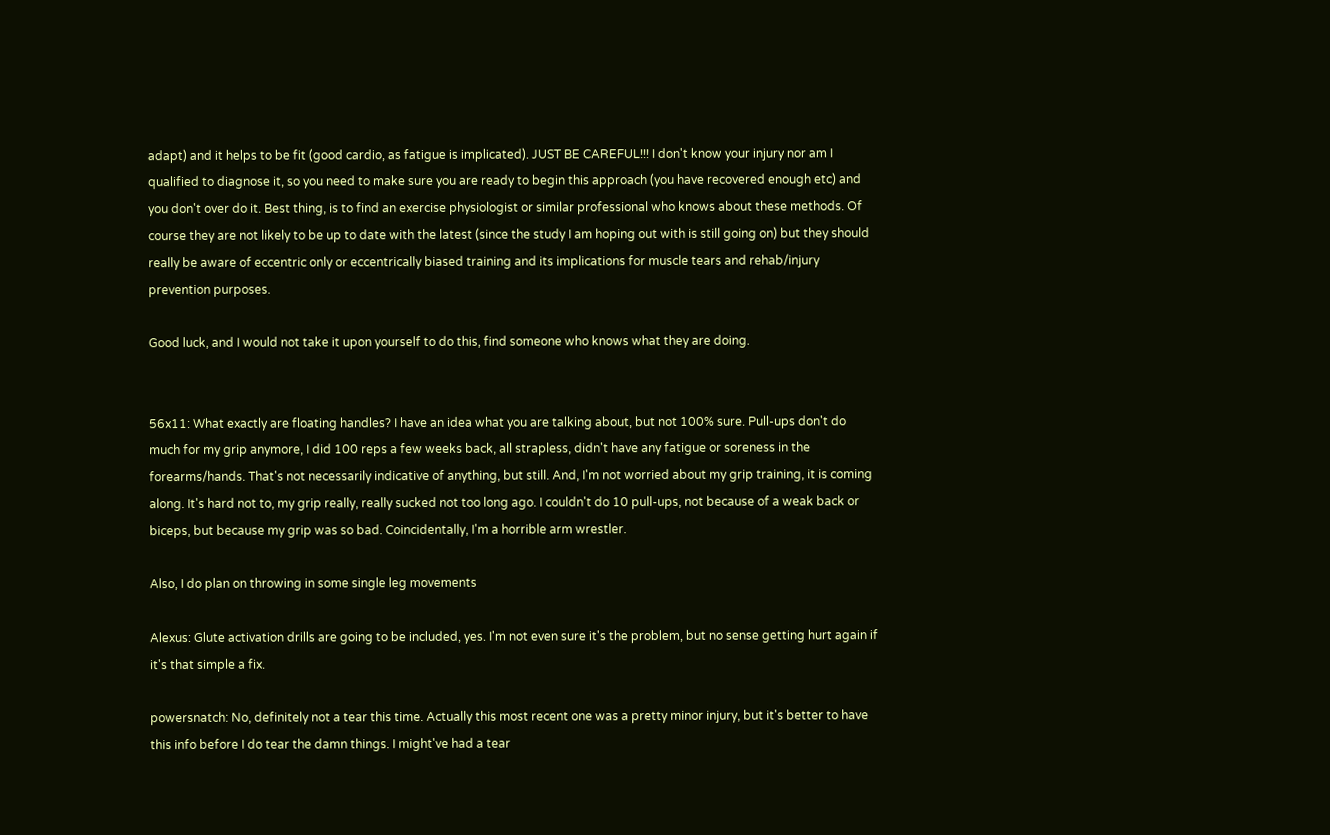adapt) and it helps to be fit (good cardio, as fatigue is implicated). JUST BE CAREFUL!!! I don't know your injury nor am I qualified to diagnose it, so you need to make sure you are ready to begin this approach (you have recovered enough etc) and you don't over do it. Best thing, is to find an exercise physiologist or similar professional who knows about these methods. Of course they are not likely to be up to date with the latest (since the study I am hoping out with is still going on) but they should really be aware of eccentric only or eccentrically biased training and its implications for muscle tears and rehab/injury prevention purposes.

Good luck, and I would not take it upon yourself to do this, find someone who knows what they are doing.


56x11: What exactly are floating handles? I have an idea what you are talking about, but not 100% sure. Pull-ups don't do much for my grip anymore, I did 100 reps a few weeks back, all strapless, didn't have any fatigue or soreness in the forearms/hands. That's not necessarily indicative of anything, but still. And, I'm not worried about my grip training, it is coming along. It's hard not to, my grip really, really sucked not too long ago. I couldn't do 10 pull-ups, not because of a weak back or biceps, but because my grip was so bad. Coincidentally, I'm a horrible arm wrestler.

Also, I do plan on throwing in some single leg movements

Alexus: Glute activation drills are going to be included, yes. I'm not even sure it's the problem, but no sense getting hurt again if it's that simple a fix.

powersnatch: No, definitely not a tear this time. Actually this most recent one was a pretty minor injury, but it's better to have this info before I do tear the damn things. I might've had a tear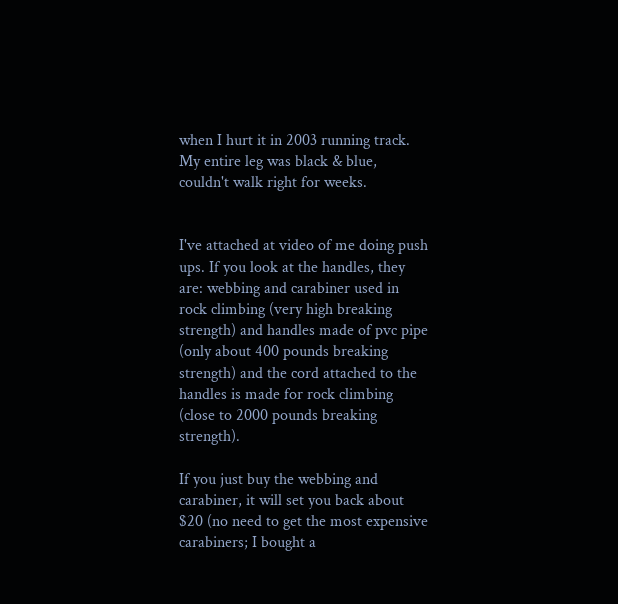when I hurt it in 2003 running track. My entire leg was black & blue, couldn't walk right for weeks.


I've attached at video of me doing push ups. If you look at the handles, they are: webbing and carabiner used in rock climbing (very high breaking strength) and handles made of pvc pipe (only about 400 pounds breaking strength) and the cord attached to the handles is made for rock climbing (close to 2000 pounds breaking strength).

If you just buy the webbing and carabiner, it will set you back about $20 (no need to get the most expensive carabiners; I bought a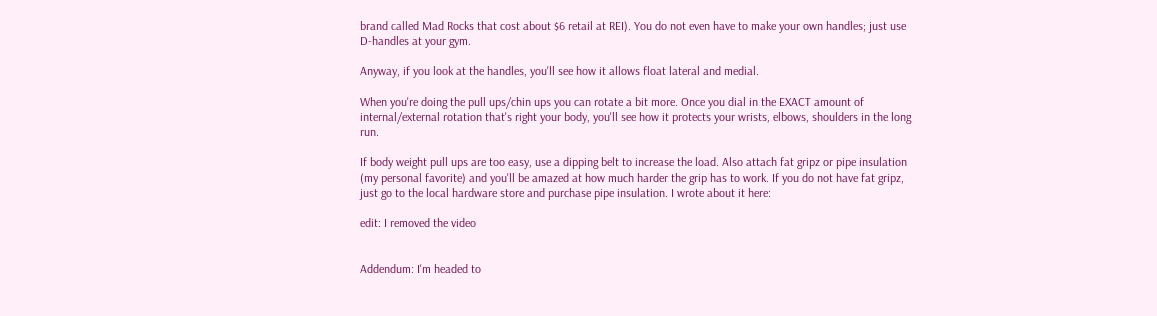brand called Mad Rocks that cost about $6 retail at REI). You do not even have to make your own handles; just use D-handles at your gym.

Anyway, if you look at the handles, you'll see how it allows float lateral and medial.

When you're doing the pull ups/chin ups you can rotate a bit more. Once you dial in the EXACT amount of internal/external rotation that's right your body, you'll see how it protects your wrists, elbows, shoulders in the long run.

If body weight pull ups are too easy, use a dipping belt to increase the load. Also attach fat gripz or pipe insulation (my personal favorite) and you'll be amazed at how much harder the grip has to work. If you do not have fat gripz, just go to the local hardware store and purchase pipe insulation. I wrote about it here:

edit: I removed the video


Addendum: I'm headed to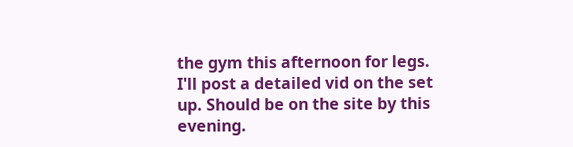the gym this afternoon for legs. I'll post a detailed vid on the set up. Should be on the site by this evening.